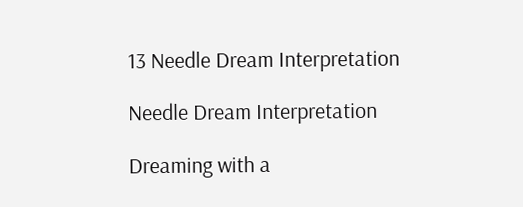13 Needle Dream Interpretation

Needle Dream Interpretation

Dreaming with a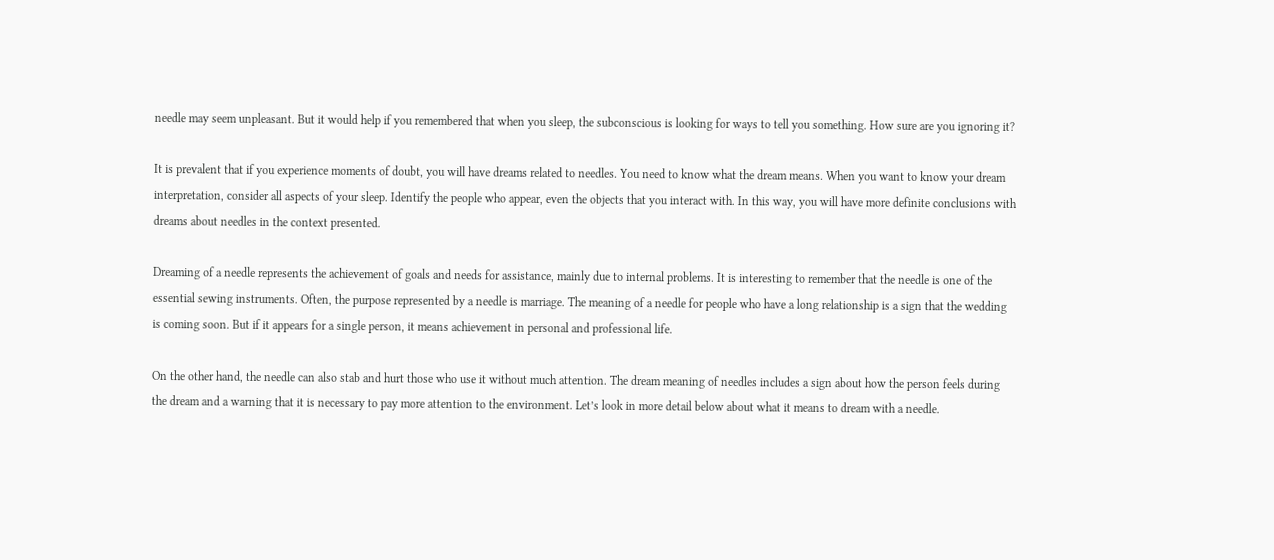needle may seem unpleasant. But it would help if you remembered that when you sleep, the subconscious is looking for ways to tell you something. How sure are you ignoring it?

It is prevalent that if you experience moments of doubt, you will have dreams related to needles. You need to know what the dream means. When you want to know your dream interpretation, consider all aspects of your sleep. Identify the people who appear, even the objects that you interact with. In this way, you will have more definite conclusions with dreams about needles in the context presented.

Dreaming of a needle represents the achievement of goals and needs for assistance, mainly due to internal problems. It is interesting to remember that the needle is one of the essential sewing instruments. Often, the purpose represented by a needle is marriage. The meaning of a needle for people who have a long relationship is a sign that the wedding is coming soon. But if it appears for a single person, it means achievement in personal and professional life.

On the other hand, the needle can also stab and hurt those who use it without much attention. The dream meaning of needles includes a sign about how the person feels during the dream and a warning that it is necessary to pay more attention to the environment. Let’s look in more detail below about what it means to dream with a needle.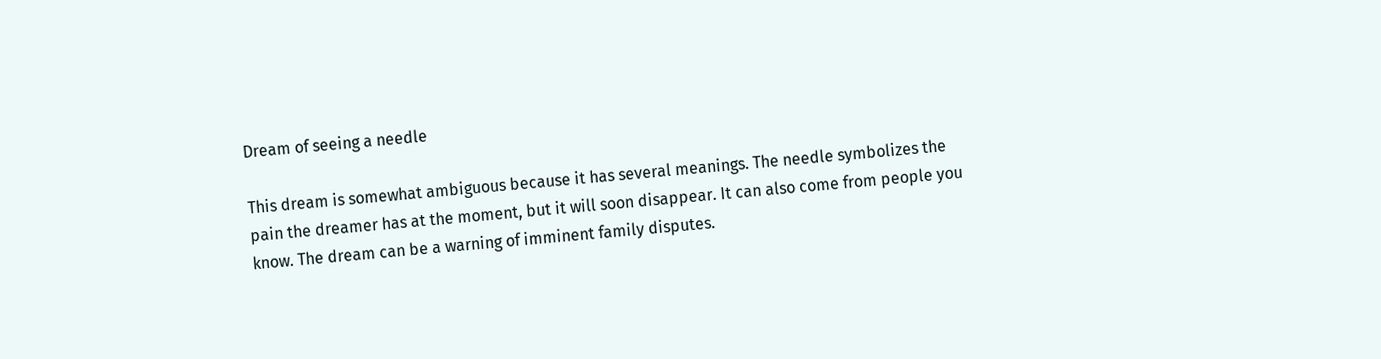Dream of seeing a needle

This dream is somewhat ambiguous because it has several meanings. The needle symbolizes the pain the dreamer has at the moment, but it will soon disappear. It can also come from people you know. The dream can be a warning of imminent family disputes.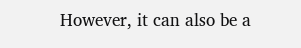However, it can also be a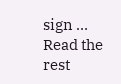sign … Read the rest